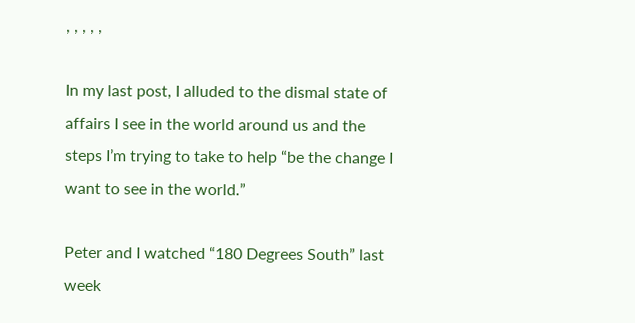, , , , ,

In my last post, I alluded to the dismal state of affairs I see in the world around us and the steps I’m trying to take to help “be the change I want to see in the world.”

Peter and I watched “180 Degrees South” last week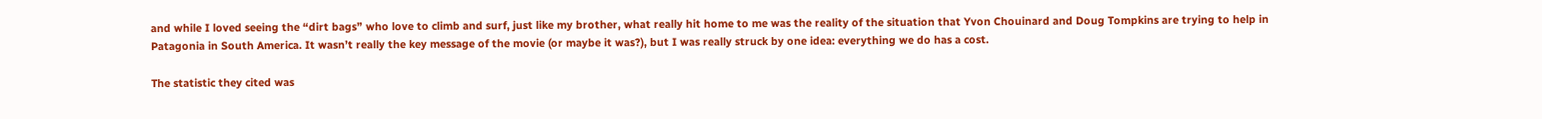and while I loved seeing the “dirt bags” who love to climb and surf, just like my brother, what really hit home to me was the reality of the situation that Yvon Chouinard and Doug Tompkins are trying to help in Patagonia in South America. It wasn’t really the key message of the movie (or maybe it was?), but I was really struck by one idea: everything we do has a cost.

The statistic they cited was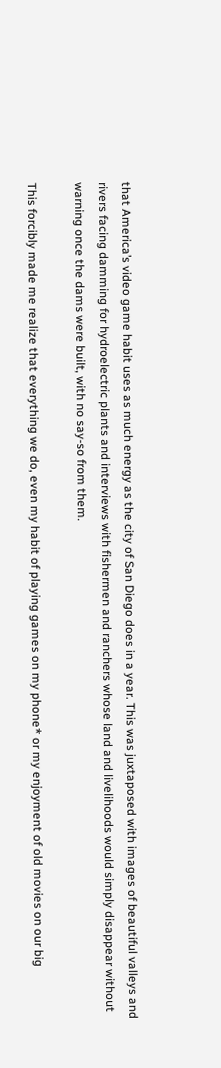that America’s video game habit uses as much energy as the city of San Diego does in a year. This was juxtaposed with images of beautiful valleys and rivers facing damming for hydroelectric plants and interviews with fishermen and ranchers whose land and livelihoods would simply disappear without warning once the dams were built, with no say-so from them.

This forcibly made me realize that everything we do, even my habit of playing games on my phone* or my enjoyment of old movies on our big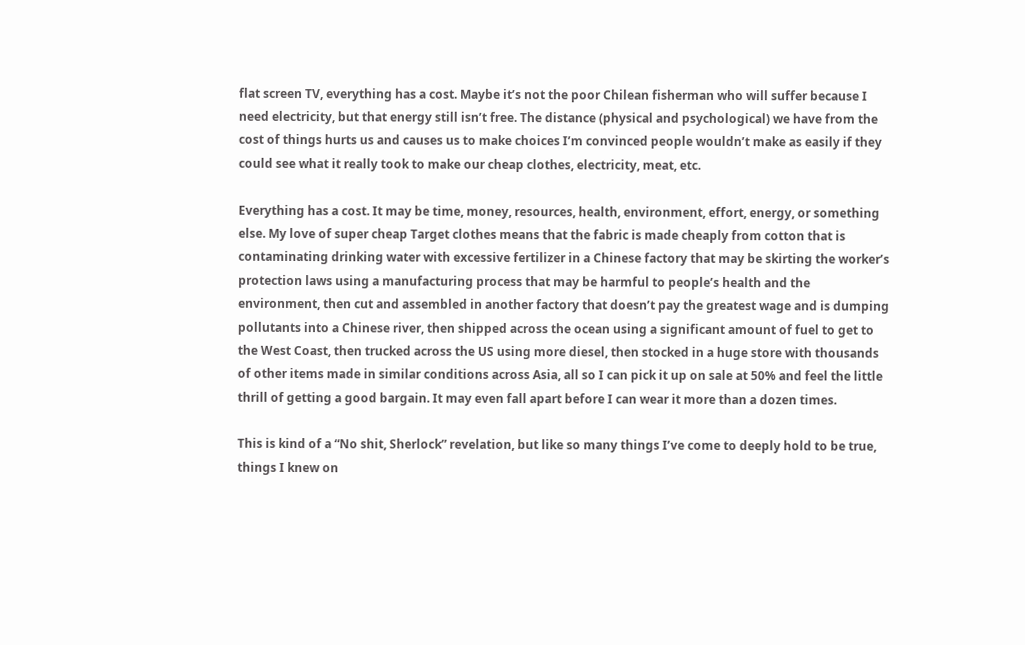flat screen TV, everything has a cost. Maybe it’s not the poor Chilean fisherman who will suffer because I need electricity, but that energy still isn’t free. The distance (physical and psychological) we have from the cost of things hurts us and causes us to make choices I’m convinced people wouldn’t make as easily if they could see what it really took to make our cheap clothes, electricity, meat, etc.

Everything has a cost. It may be time, money, resources, health, environment, effort, energy, or something else. My love of super cheap Target clothes means that the fabric is made cheaply from cotton that is contaminating drinking water with excessive fertilizer in a Chinese factory that may be skirting the worker’s protection laws using a manufacturing process that may be harmful to people’s health and the environment, then cut and assembled in another factory that doesn’t pay the greatest wage and is dumping pollutants into a Chinese river, then shipped across the ocean using a significant amount of fuel to get to the West Coast, then trucked across the US using more diesel, then stocked in a huge store with thousands of other items made in similar conditions across Asia, all so I can pick it up on sale at 50% and feel the little thrill of getting a good bargain. It may even fall apart before I can wear it more than a dozen times.

This is kind of a “No shit, Sherlock” revelation, but like so many things I’ve come to deeply hold to be true, things I knew on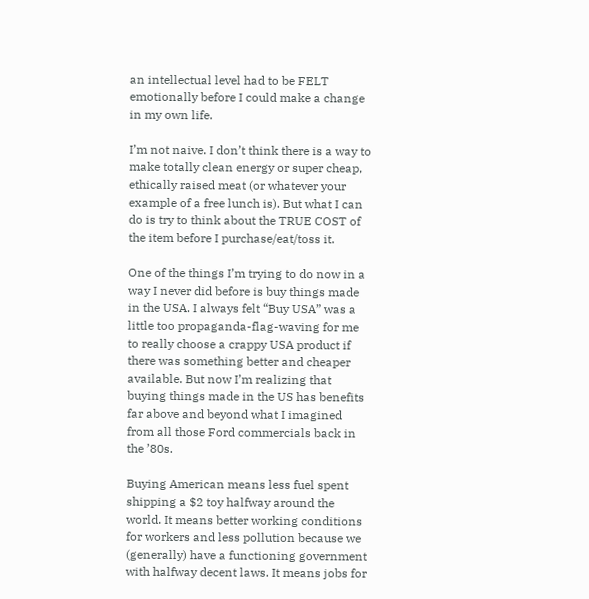an intellectual level had to be FELT emotionally before I could make a change in my own life.

I’m not naive. I don’t think there is a way to make totally clean energy or super cheap, ethically raised meat (or whatever your example of a free lunch is). But what I can do is try to think about the TRUE COST of the item before I purchase/eat/toss it.

One of the things I’m trying to do now in a way I never did before is buy things made in the USA. I always felt “Buy USA” was a little too propaganda-flag-waving for me to really choose a crappy USA product if there was something better and cheaper available. But now I’m realizing that buying things made in the US has benefits far above and beyond what I imagined from all those Ford commercials back in the ’80s.

Buying American means less fuel spent shipping a $2 toy halfway around the world. It means better working conditions for workers and less pollution because we (generally) have a functioning government with halfway decent laws. It means jobs for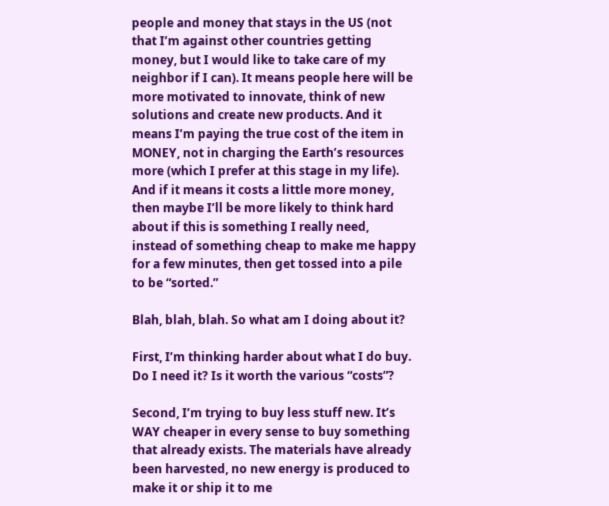people and money that stays in the US (not that I’m against other countries getting money, but I would like to take care of my neighbor if I can). It means people here will be more motivated to innovate, think of new solutions and create new products. And it means I’m paying the true cost of the item in MONEY, not in charging the Earth’s resources more (which I prefer at this stage in my life). And if it means it costs a little more money, then maybe I’ll be more likely to think hard about if this is something I really need, instead of something cheap to make me happy for a few minutes, then get tossed into a pile to be “sorted.”

Blah, blah, blah. So what am I doing about it?

First, I’m thinking harder about what I do buy. Do I need it? Is it worth the various “costs”?

Second, I’m trying to buy less stuff new. It’s WAY cheaper in every sense to buy something that already exists. The materials have already been harvested, no new energy is produced to make it or ship it to me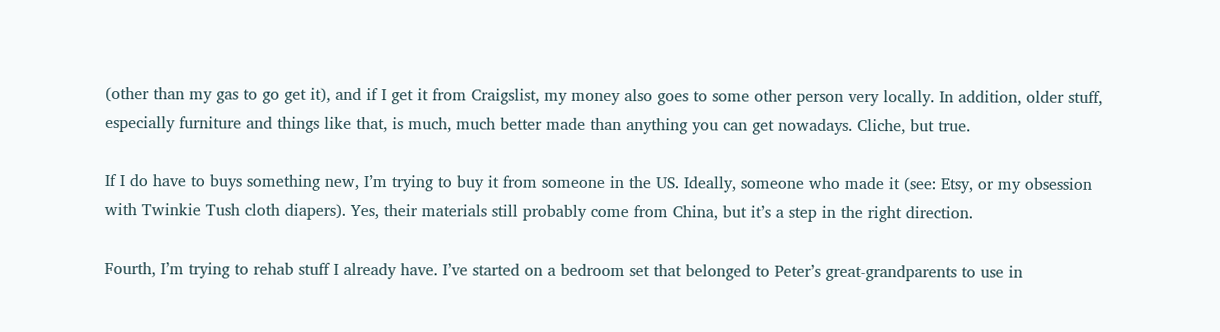(other than my gas to go get it), and if I get it from Craigslist, my money also goes to some other person very locally. In addition, older stuff, especially furniture and things like that, is much, much better made than anything you can get nowadays. Cliche, but true.

If I do have to buys something new, I’m trying to buy it from someone in the US. Ideally, someone who made it (see: Etsy, or my obsession with Twinkie Tush cloth diapers). Yes, their materials still probably come from China, but it’s a step in the right direction.

Fourth, I’m trying to rehab stuff I already have. I’ve started on a bedroom set that belonged to Peter’s great-grandparents to use in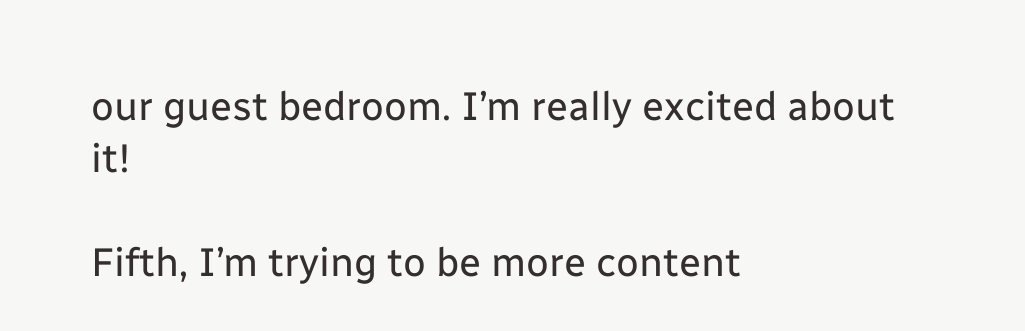our guest bedroom. I’m really excited about it!

Fifth, I’m trying to be more content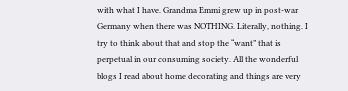with what I have. Grandma Emmi grew up in post-war Germany when there was NOTHING. Literally, nothing. I try to think about that and stop the “want” that is perpetual in our consuming society. All the wonderful blogs I read about home decorating and things are very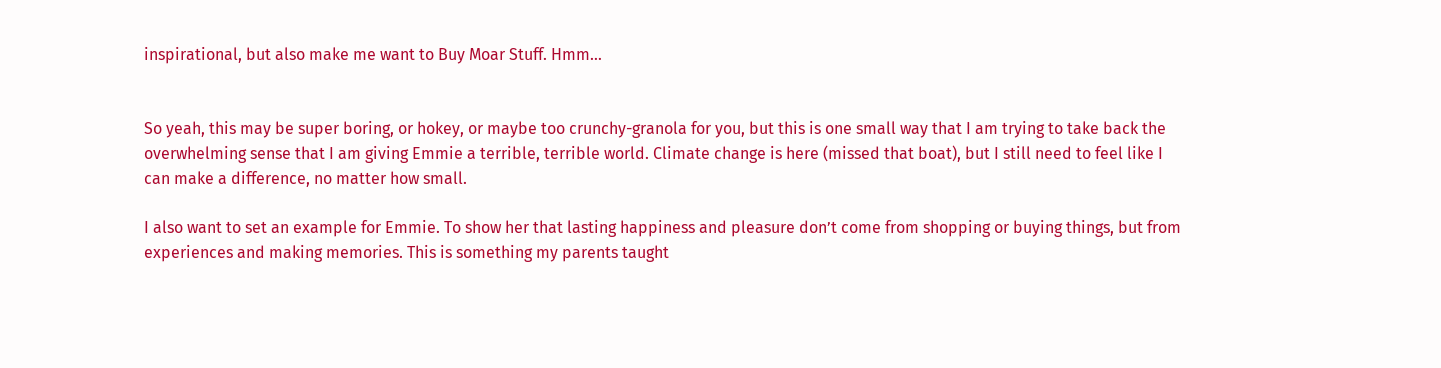inspirational, but also make me want to Buy Moar Stuff. Hmm…


So yeah, this may be super boring, or hokey, or maybe too crunchy-granola for you, but this is one small way that I am trying to take back the overwhelming sense that I am giving Emmie a terrible, terrible world. Climate change is here (missed that boat), but I still need to feel like I can make a difference, no matter how small.

I also want to set an example for Emmie. To show her that lasting happiness and pleasure don’t come from shopping or buying things, but from experiences and making memories. This is something my parents taught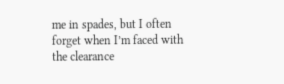me in spades, but I often forget when I’m faced with the clearance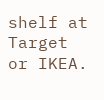shelf at Target or IKEA.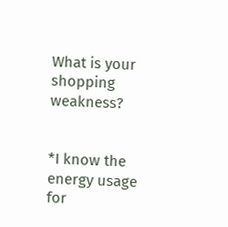What is your shopping weakness?


*I know the energy usage for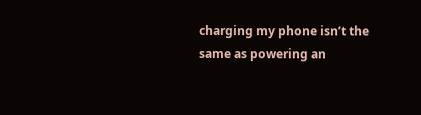charging my phone isn’t the same as powering an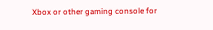Xbox or other gaming console for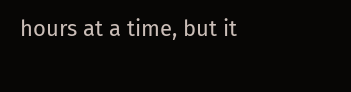hours at a time, but it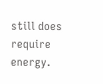still does require energy.